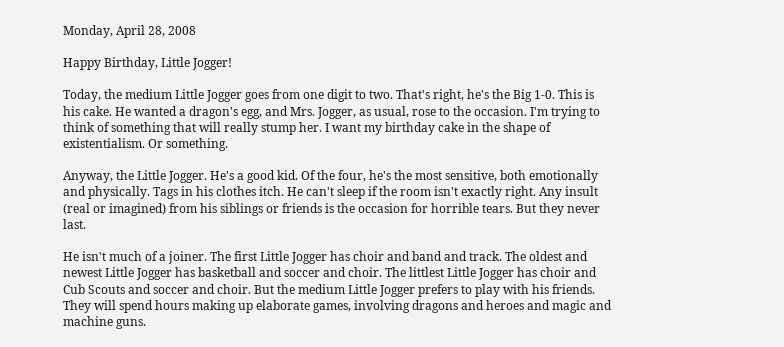Monday, April 28, 2008

Happy Birthday, Little Jogger!

Today, the medium Little Jogger goes from one digit to two. That's right, he's the Big 1-0. This is his cake. He wanted a dragon's egg, and Mrs. Jogger, as usual, rose to the occasion. I'm trying to think of something that will really stump her. I want my birthday cake in the shape of existentialism. Or something.

Anyway, the Little Jogger. He's a good kid. Of the four, he's the most sensitive, both emotionally and physically. Tags in his clothes itch. He can't sleep if the room isn't exactly right. Any insult (real or imagined) from his siblings or friends is the occasion for horrible tears. But they never last.

He isn't much of a joiner. The first Little Jogger has choir and band and track. The oldest and newest Little Jogger has basketball and soccer and choir. The littlest Little Jogger has choir and Cub Scouts and soccer and choir. But the medium Little Jogger prefers to play with his friends. They will spend hours making up elaborate games, involving dragons and heroes and magic and machine guns.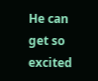He can get so excited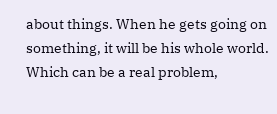about things. When he gets going on something, it will be his whole world. Which can be a real problem,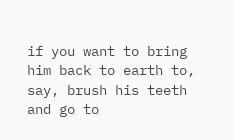if you want to bring him back to earth to, say, brush his teeth and go to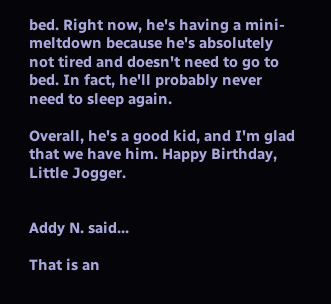bed. Right now, he's having a mini-meltdown because he's absolutely not tired and doesn't need to go to bed. In fact, he'll probably never need to sleep again.

Overall, he's a good kid, and I'm glad that we have him. Happy Birthday, Little Jogger.


Addy N. said...

That is an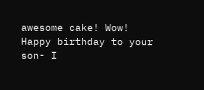awesome cake! Wow! Happy birthday to your son- I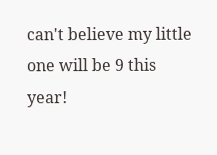can't believe my little one will be 9 this year!